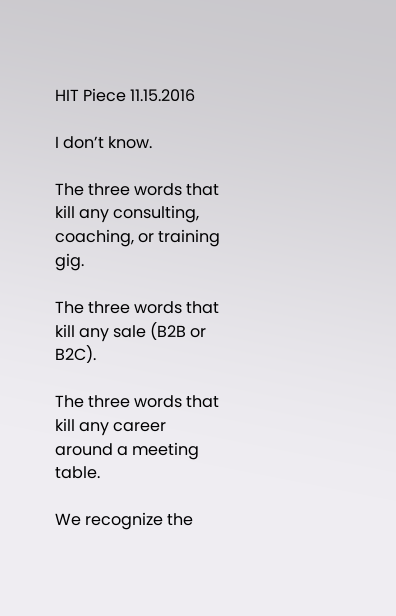HIT Piece 11.15.2016

I don’t know.

The three words that kill any consulting, coaching, or training gig.

The three words that kill any sale (B2B or B2C).

The three words that kill any career around a meeting table.

We recognize the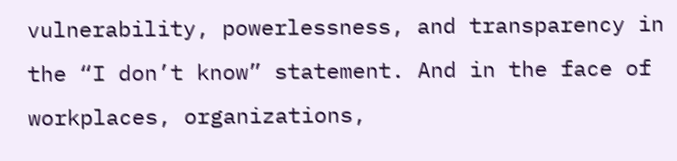vulnerability, powerlessness, and transparency in the “I don’t know” statement. And in the face of workplaces, organizations,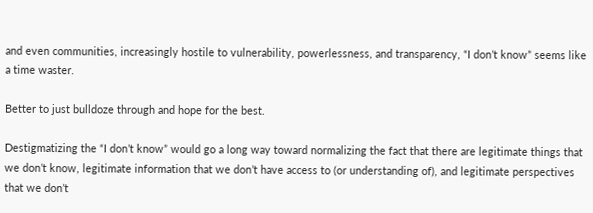and even communities, increasingly hostile to vulnerability, powerlessness, and transparency, “I don’t know” seems like a time waster.

Better to just bulldoze through and hope for the best.

Destigmatizing the “I don’t know” would go a long way toward normalizing the fact that there are legitimate things that we don’t know, legitimate information that we don’t have access to (or understanding of), and legitimate perspectives that we don’t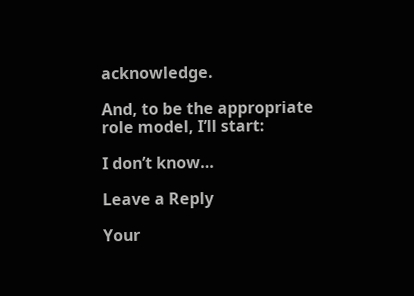acknowledge.

And, to be the appropriate role model, I’ll start:

I don’t know…

Leave a Reply

Your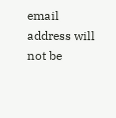email address will not be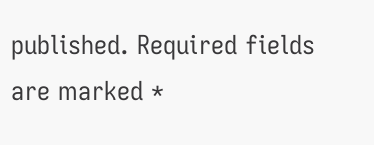published. Required fields are marked *